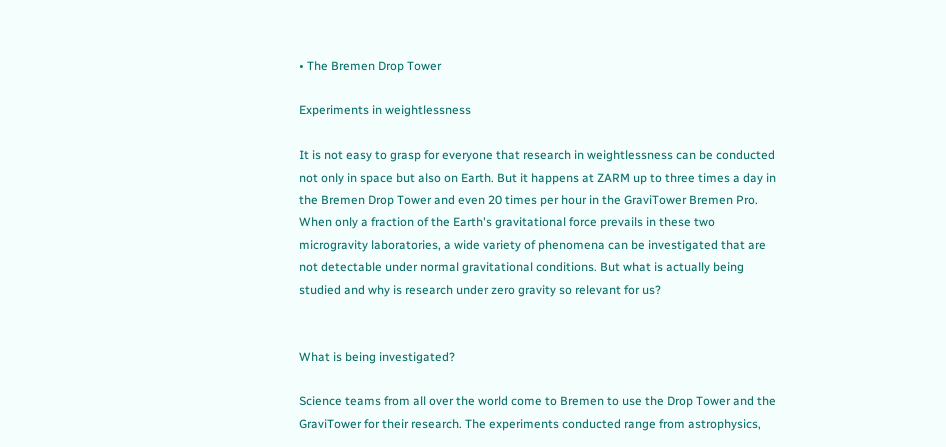• The Bremen Drop Tower

Experiments in weightlessness

It is not easy to grasp for everyone that research in weightlessness can be conducted not only in space but also on Earth. But it happens at ZARM up to three times a day in the Bremen Drop Tower and even 20 times per hour in the GraviTower Bremen Pro. When only a fraction of the Earth's gravitational force prevails in these two microgravity laboratories, a wide variety of phenomena can be investigated that are not detectable under normal gravitational conditions. But what is actually being studied and why is research under zero gravity so relevant for us?


What is being investigated?

Science teams from all over the world come to Bremen to use the Drop Tower and the GraviTower for their research. The experiments conducted range from astrophysics,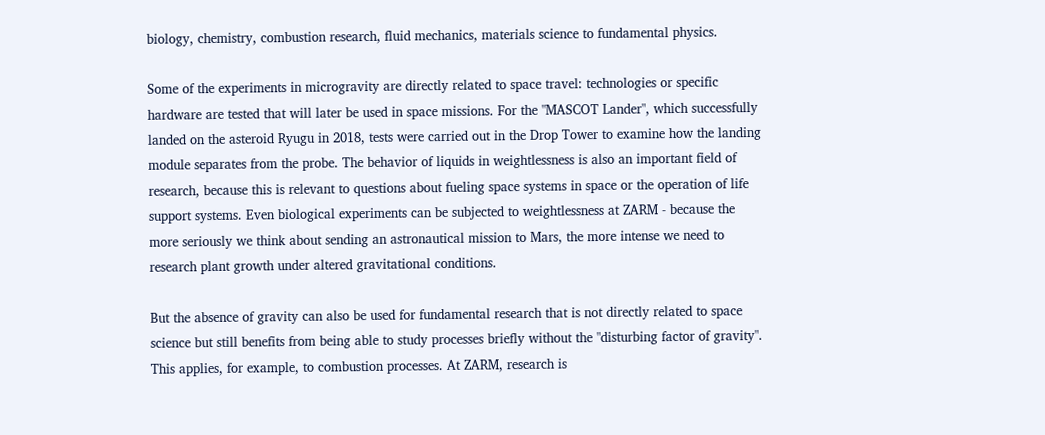biology, chemistry, combustion research, fluid mechanics, materials science to fundamental physics.

Some of the experiments in microgravity are directly related to space travel: technologies or specific hardware are tested that will later be used in space missions. For the "MASCOT Lander", which successfully landed on the asteroid Ryugu in 2018, tests were carried out in the Drop Tower to examine how the landing module separates from the probe. The behavior of liquids in weightlessness is also an important field of research, because this is relevant to questions about fueling space systems in space or the operation of life support systems. Even biological experiments can be subjected to weightlessness at ZARM - because the more seriously we think about sending an astronautical mission to Mars, the more intense we need to research plant growth under altered gravitational conditions.

But the absence of gravity can also be used for fundamental research that is not directly related to space science but still benefits from being able to study processes briefly without the "disturbing factor of gravity". This applies, for example, to combustion processes. At ZARM, research is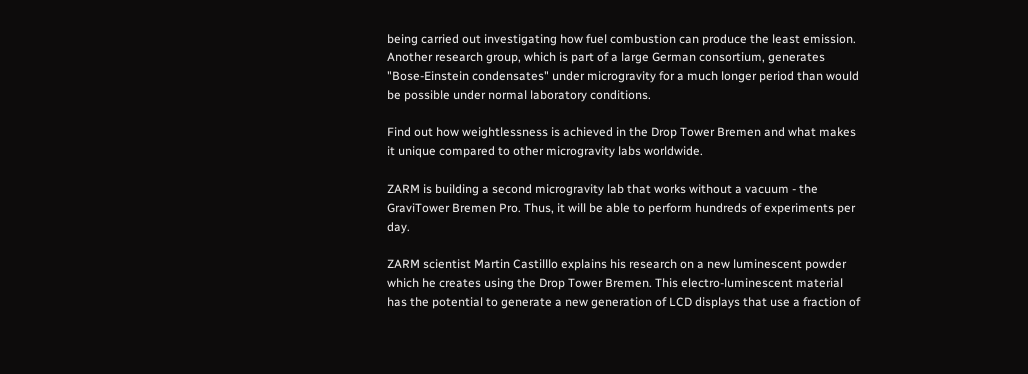being carried out investigating how fuel combustion can produce the least emission. Another research group, which is part of a large German consortium, generates "Bose-Einstein condensates" under microgravity for a much longer period than would be possible under normal laboratory conditions.

Find out how weightlessness is achieved in the Drop Tower Bremen and what makes it unique compared to other microgravity labs worldwide.

ZARM is building a second microgravity lab that works without a vacuum - the GraviTower Bremen Pro. Thus, it will be able to perform hundreds of experiments per day.

ZARM scientist Martin Castilllo explains his research on a new luminescent powder which he creates using the Drop Tower Bremen. This electro-luminescent material has the potential to generate a new generation of LCD displays that use a fraction of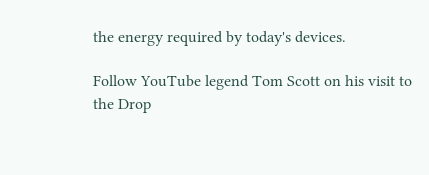the energy required by today's devices.

Follow YouTube legend Tom Scott on his visit to the Drop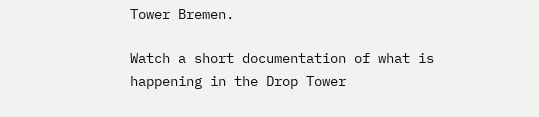Tower Bremen.

Watch a short documentation of what is happening in the Drop Tower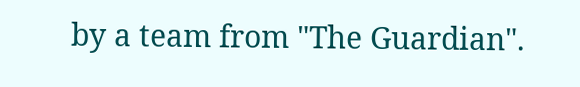by a team from "The Guardian".